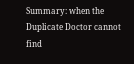Summary: when the Duplicate Doctor cannot find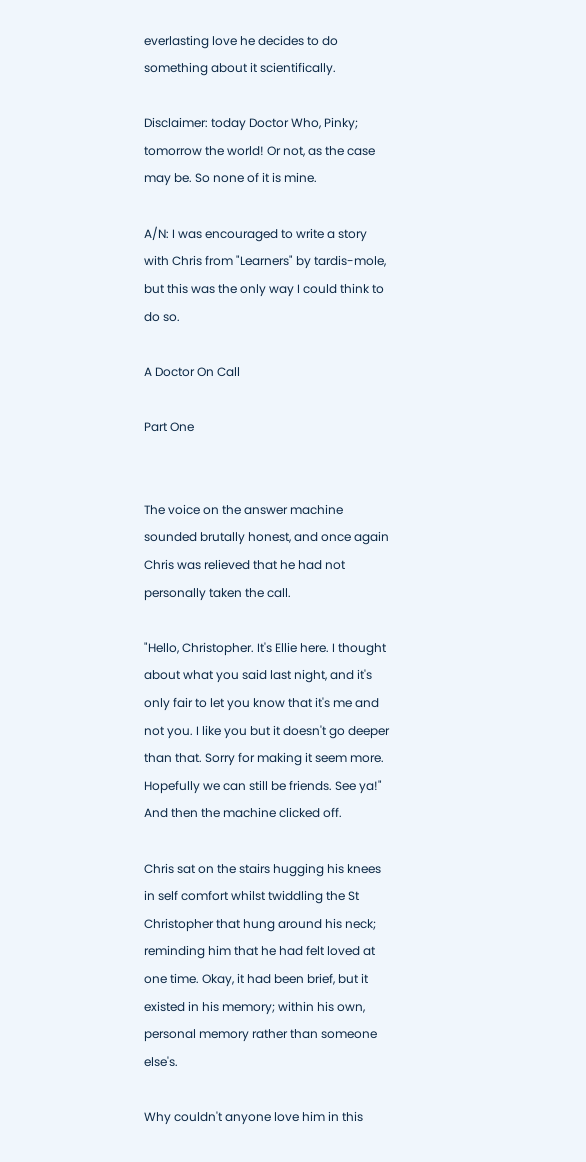everlasting love he decides to do something about it scientifically.

Disclaimer: today Doctor Who, Pinky; tomorrow the world! Or not, as the case may be. So none of it is mine.

A/N: I was encouraged to write a story with Chris from "Learners" by tardis-mole, but this was the only way I could think to do so.

A Doctor On Call

Part One


The voice on the answer machine sounded brutally honest, and once again Chris was relieved that he had not personally taken the call.

"Hello, Christopher. It's Ellie here. I thought about what you said last night, and it's only fair to let you know that it's me and not you. I like you but it doesn't go deeper than that. Sorry for making it seem more. Hopefully we can still be friends. See ya!" And then the machine clicked off.

Chris sat on the stairs hugging his knees in self comfort whilst twiddling the St Christopher that hung around his neck; reminding him that he had felt loved at one time. Okay, it had been brief, but it existed in his memory; within his own, personal memory rather than someone else's.

Why couldn't anyone love him in this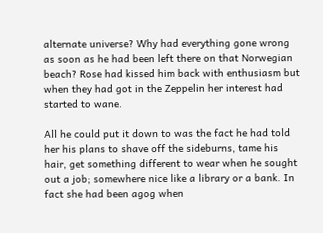alternate universe? Why had everything gone wrong as soon as he had been left there on that Norwegian beach? Rose had kissed him back with enthusiasm but when they had got in the Zeppelin her interest had started to wane.

All he could put it down to was the fact he had told her his plans to shave off the sideburns, tame his hair, get something different to wear when he sought out a job; somewhere nice like a library or a bank. In fact she had been agog when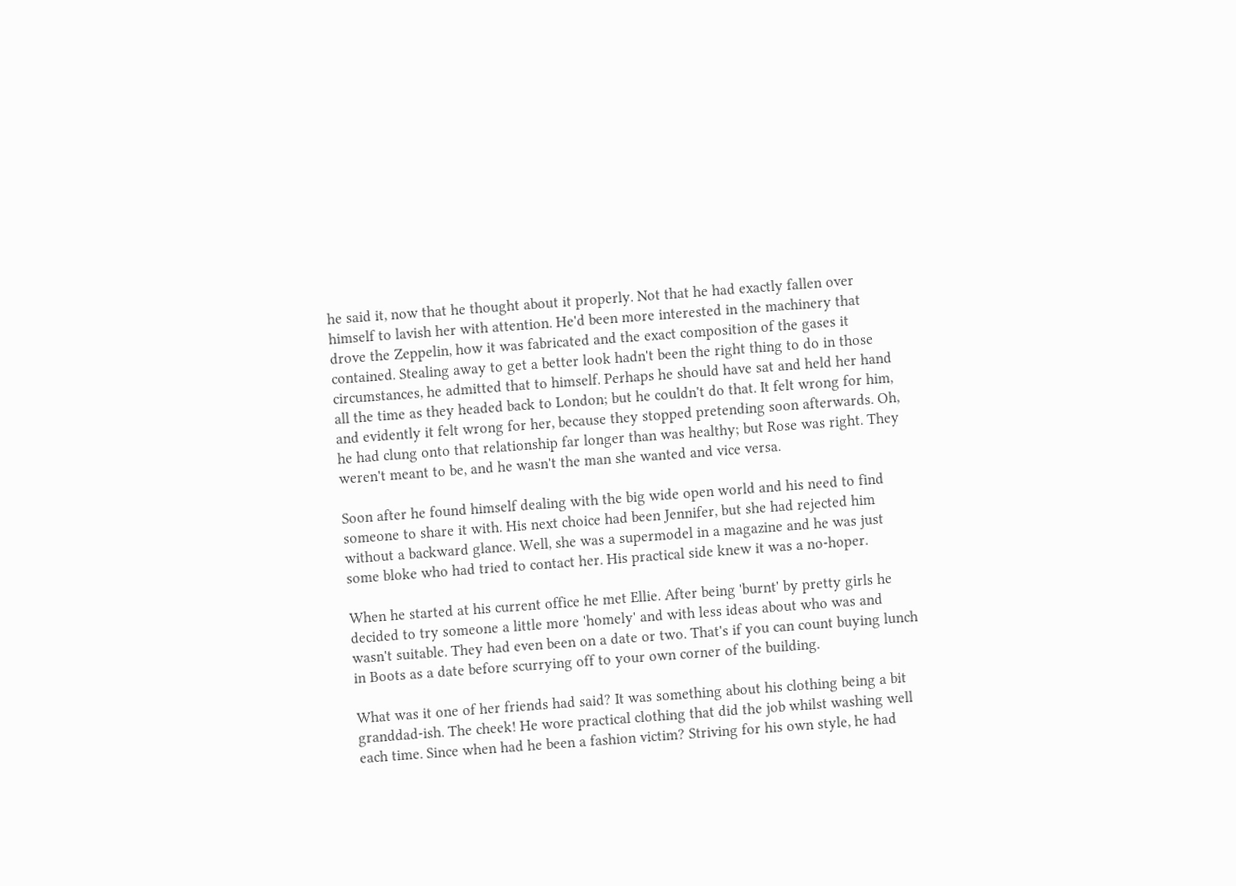he said it, now that he thought about it properly. Not that he had exactly fallen over himself to lavish her with attention. He'd been more interested in the machinery that drove the Zeppelin, how it was fabricated and the exact composition of the gases it contained. Stealing away to get a better look hadn't been the right thing to do in those circumstances, he admitted that to himself. Perhaps he should have sat and held her hand all the time as they headed back to London; but he couldn't do that. It felt wrong for him, and evidently it felt wrong for her, because they stopped pretending soon afterwards. Oh, he had clung onto that relationship far longer than was healthy; but Rose was right. They weren't meant to be, and he wasn't the man she wanted and vice versa.

Soon after he found himself dealing with the big wide open world and his need to find someone to share it with. His next choice had been Jennifer, but she had rejected him without a backward glance. Well, she was a supermodel in a magazine and he was just some bloke who had tried to contact her. His practical side knew it was a no-hoper.

When he started at his current office he met Ellie. After being 'burnt' by pretty girls he decided to try someone a little more 'homely' and with less ideas about who was and wasn't suitable. They had even been on a date or two. That's if you can count buying lunch in Boots as a date before scurrying off to your own corner of the building.

What was it one of her friends had said? It was something about his clothing being a bit granddad-ish. The cheek! He wore practical clothing that did the job whilst washing well each time. Since when had he been a fashion victim? Striving for his own style, he had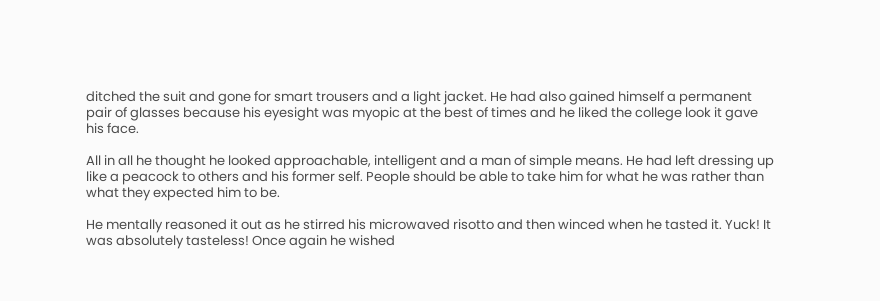ditched the suit and gone for smart trousers and a light jacket. He had also gained himself a permanent pair of glasses because his eyesight was myopic at the best of times and he liked the college look it gave his face.

All in all he thought he looked approachable, intelligent and a man of simple means. He had left dressing up like a peacock to others and his former self. People should be able to take him for what he was rather than what they expected him to be.

He mentally reasoned it out as he stirred his microwaved risotto and then winced when he tasted it. Yuck! It was absolutely tasteless! Once again he wished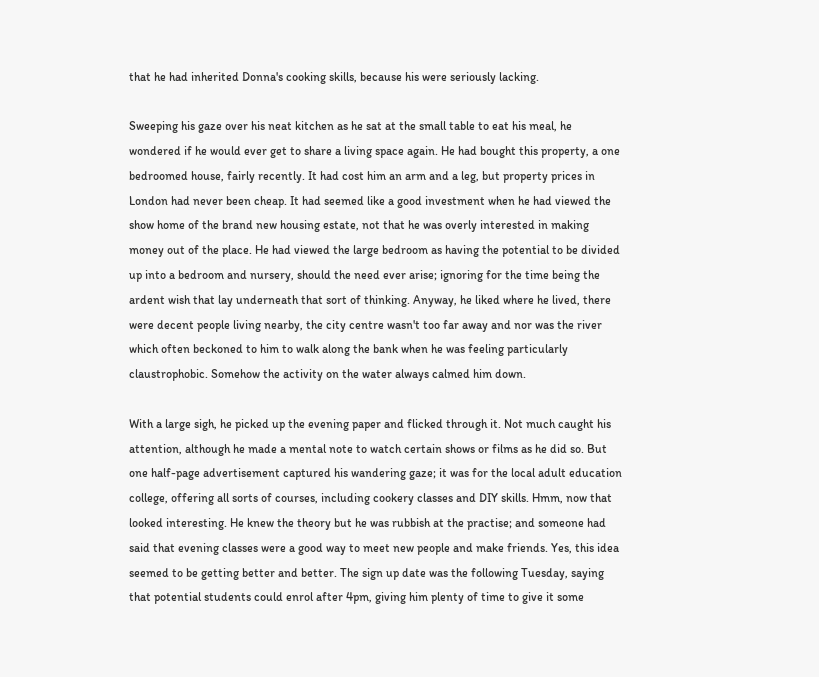that he had inherited Donna's cooking skills, because his were seriously lacking.

Sweeping his gaze over his neat kitchen as he sat at the small table to eat his meal, he wondered if he would ever get to share a living space again. He had bought this property, a one bedroomed house, fairly recently. It had cost him an arm and a leg, but property prices in London had never been cheap. It had seemed like a good investment when he had viewed the show home of the brand new housing estate, not that he was overly interested in making money out of the place. He had viewed the large bedroom as having the potential to be divided up into a bedroom and nursery, should the need ever arise; ignoring for the time being the ardent wish that lay underneath that sort of thinking. Anyway, he liked where he lived, there were decent people living nearby, the city centre wasn't too far away and nor was the river which often beckoned to him to walk along the bank when he was feeling particularly claustrophobic. Somehow the activity on the water always calmed him down.

With a large sigh, he picked up the evening paper and flicked through it. Not much caught his attention, although he made a mental note to watch certain shows or films as he did so. But one half-page advertisement captured his wandering gaze; it was for the local adult education college, offering all sorts of courses, including cookery classes and DIY skills. Hmm, now that looked interesting. He knew the theory but he was rubbish at the practise; and someone had said that evening classes were a good way to meet new people and make friends. Yes, this idea seemed to be getting better and better. The sign up date was the following Tuesday, saying that potential students could enrol after 4pm, giving him plenty of time to give it some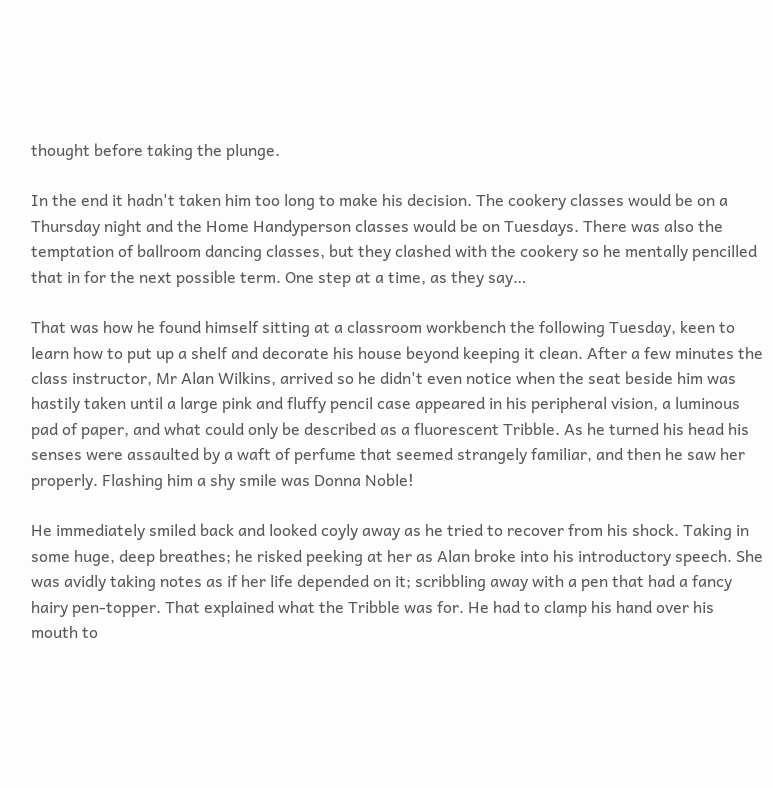thought before taking the plunge.

In the end it hadn't taken him too long to make his decision. The cookery classes would be on a Thursday night and the Home Handyperson classes would be on Tuesdays. There was also the temptation of ballroom dancing classes, but they clashed with the cookery so he mentally pencilled that in for the next possible term. One step at a time, as they say…

That was how he found himself sitting at a classroom workbench the following Tuesday, keen to learn how to put up a shelf and decorate his house beyond keeping it clean. After a few minutes the class instructor, Mr Alan Wilkins, arrived so he didn't even notice when the seat beside him was hastily taken until a large pink and fluffy pencil case appeared in his peripheral vision, a luminous pad of paper, and what could only be described as a fluorescent Tribble. As he turned his head his senses were assaulted by a waft of perfume that seemed strangely familiar, and then he saw her properly. Flashing him a shy smile was Donna Noble!

He immediately smiled back and looked coyly away as he tried to recover from his shock. Taking in some huge, deep breathes; he risked peeking at her as Alan broke into his introductory speech. She was avidly taking notes as if her life depended on it; scribbling away with a pen that had a fancy hairy pen-topper. That explained what the Tribble was for. He had to clamp his hand over his mouth to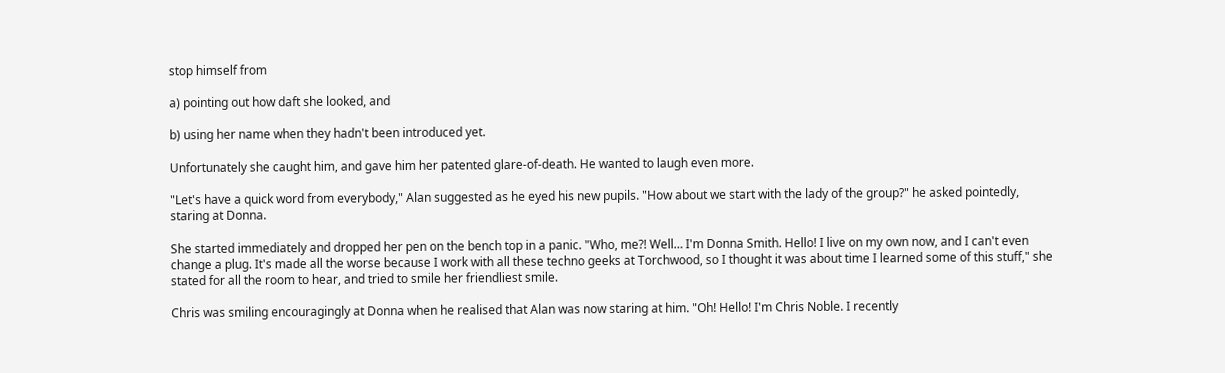stop himself from

a) pointing out how daft she looked, and

b) using her name when they hadn't been introduced yet.

Unfortunately she caught him, and gave him her patented glare-of-death. He wanted to laugh even more.

"Let's have a quick word from everybody," Alan suggested as he eyed his new pupils. "How about we start with the lady of the group?" he asked pointedly, staring at Donna.

She started immediately and dropped her pen on the bench top in a panic. "Who, me?! Well… I'm Donna Smith. Hello! I live on my own now, and I can't even change a plug. It's made all the worse because I work with all these techno geeks at Torchwood, so I thought it was about time I learned some of this stuff," she stated for all the room to hear, and tried to smile her friendliest smile.

Chris was smiling encouragingly at Donna when he realised that Alan was now staring at him. "Oh! Hello! I'm Chris Noble. I recently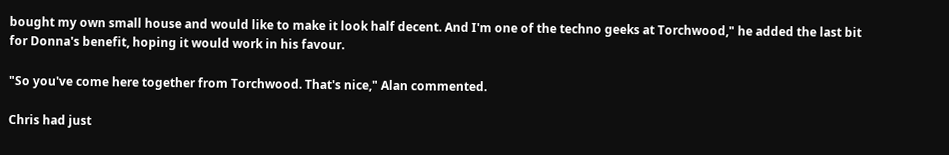bought my own small house and would like to make it look half decent. And I'm one of the techno geeks at Torchwood," he added the last bit for Donna's benefit, hoping it would work in his favour.

"So you've come here together from Torchwood. That's nice," Alan commented.

Chris had just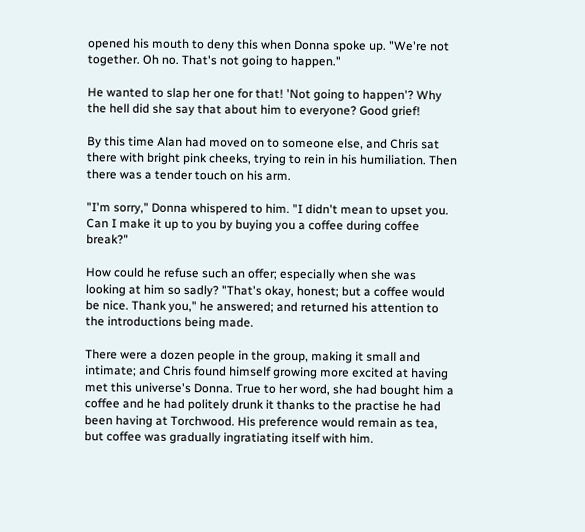opened his mouth to deny this when Donna spoke up. "We're not together. Oh no. That's not going to happen."

He wanted to slap her one for that! 'Not going to happen'? Why the hell did she say that about him to everyone? Good grief!

By this time Alan had moved on to someone else, and Chris sat there with bright pink cheeks, trying to rein in his humiliation. Then there was a tender touch on his arm.

"I'm sorry," Donna whispered to him. "I didn't mean to upset you. Can I make it up to you by buying you a coffee during coffee break?"

How could he refuse such an offer; especially when she was looking at him so sadly? "That's okay, honest; but a coffee would be nice. Thank you," he answered; and returned his attention to the introductions being made.

There were a dozen people in the group, making it small and intimate; and Chris found himself growing more excited at having met this universe's Donna. True to her word, she had bought him a coffee and he had politely drunk it thanks to the practise he had been having at Torchwood. His preference would remain as tea, but coffee was gradually ingratiating itself with him.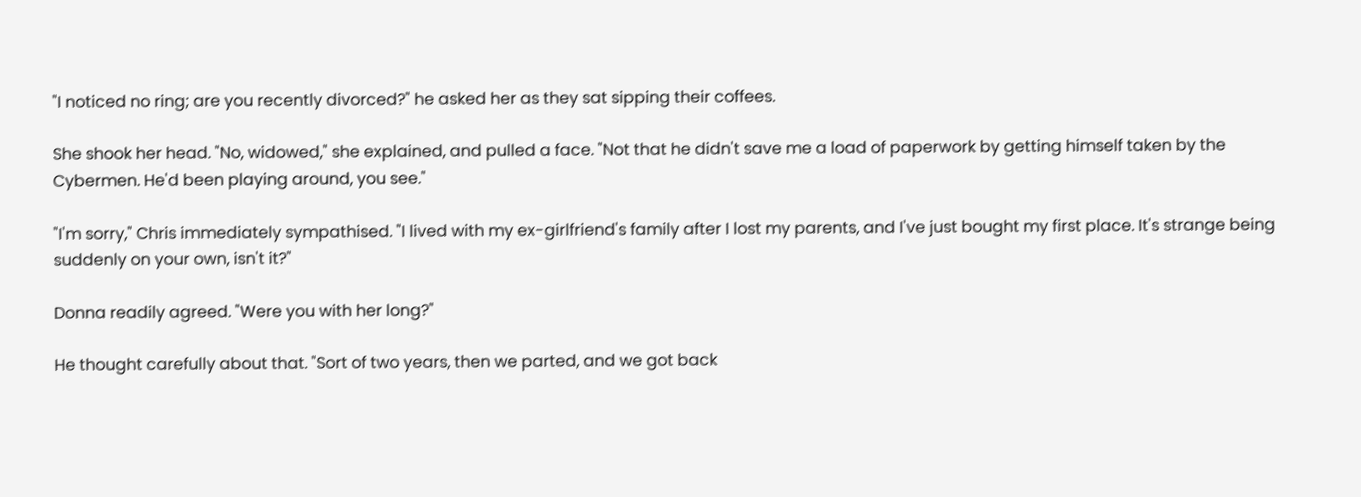"I noticed no ring; are you recently divorced?" he asked her as they sat sipping their coffees.

She shook her head. "No, widowed," she explained, and pulled a face. "Not that he didn't save me a load of paperwork by getting himself taken by the Cybermen. He'd been playing around, you see."

"I'm sorry," Chris immediately sympathised. "I lived with my ex-girlfriend's family after I lost my parents, and I've just bought my first place. It's strange being suddenly on your own, isn't it?"

Donna readily agreed. "Were you with her long?"

He thought carefully about that. "Sort of two years, then we parted, and we got back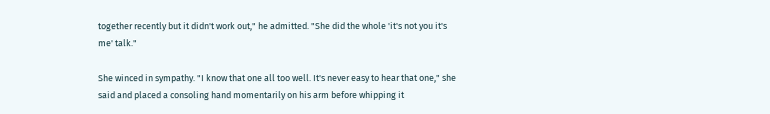together recently but it didn't work out," he admitted. "She did the whole 'it's not you it's me' talk."

She winced in sympathy. "I know that one all too well. It's never easy to hear that one," she said and placed a consoling hand momentarily on his arm before whipping it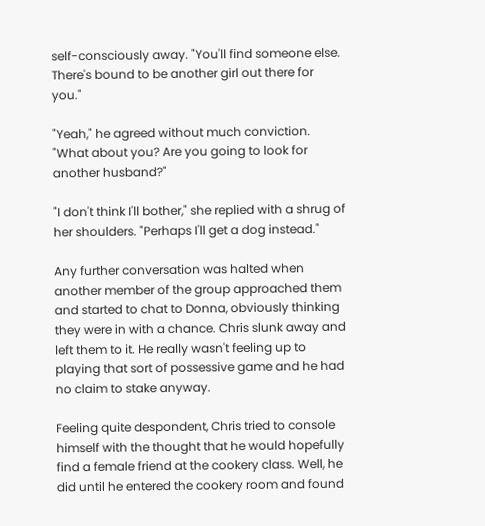self-consciously away. "You'll find someone else. There's bound to be another girl out there for you."

"Yeah," he agreed without much conviction. "What about you? Are you going to look for another husband?"

"I don't think I'll bother," she replied with a shrug of her shoulders. "Perhaps I'll get a dog instead."

Any further conversation was halted when another member of the group approached them and started to chat to Donna, obviously thinking they were in with a chance. Chris slunk away and left them to it. He really wasn't feeling up to playing that sort of possessive game and he had no claim to stake anyway.

Feeling quite despondent, Chris tried to console himself with the thought that he would hopefully find a female friend at the cookery class. Well, he did until he entered the cookery room and found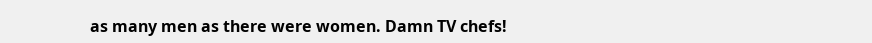as many men as there were women. Damn TV chefs!